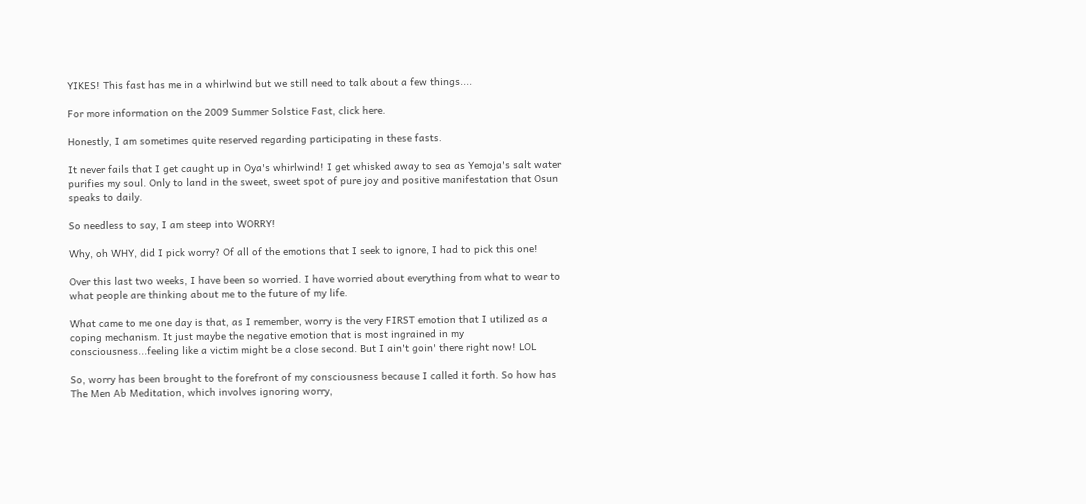YIKES! This fast has me in a whirlwind but we still need to talk about a few things....

For more information on the 2009 Summer Solstice Fast, click here.

Honestly, I am sometimes quite reserved regarding participating in these fasts.

It never fails that I get caught up in Oya's whirlwind! I get whisked away to sea as Yemoja's salt water purifies my soul. Only to land in the sweet, sweet spot of pure joy and positive manifestation that Osun speaks to daily.

So needless to say, I am steep into WORRY!

Why, oh WHY, did I pick worry? Of all of the emotions that I seek to ignore, I had to pick this one!

Over this last two weeks, I have been so worried. I have worried about everything from what to wear to what people are thinking about me to the future of my life.

What came to me one day is that, as I remember, worry is the very FIRST emotion that I utilized as a coping mechanism. It just maybe the negative emotion that is most ingrained in my consciousness...feeling like a victim might be a close second. But I ain't goin' there right now! LOL

So, worry has been brought to the forefront of my consciousness because I called it forth. So how has The Men Ab Meditation, which involves ignoring worry,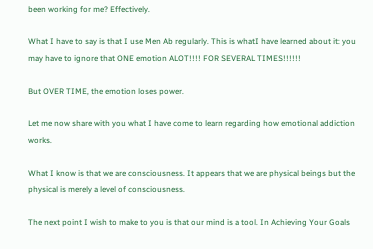been working for me? Effectively.

What I have to say is that I use Men Ab regularly. This is whatI have learned about it: you may have to ignore that ONE emotion ALOT!!!! FOR SEVERAL TIMES!!!!!!

But OVER TIME, the emotion loses power.

Let me now share with you what I have come to learn regarding how emotional addiction works.

What I know is that we are consciousness. It appears that we are physical beings but the physical is merely a level of consciousness.

The next point I wish to make to you is that our mind is a tool. In Achieving Your Goals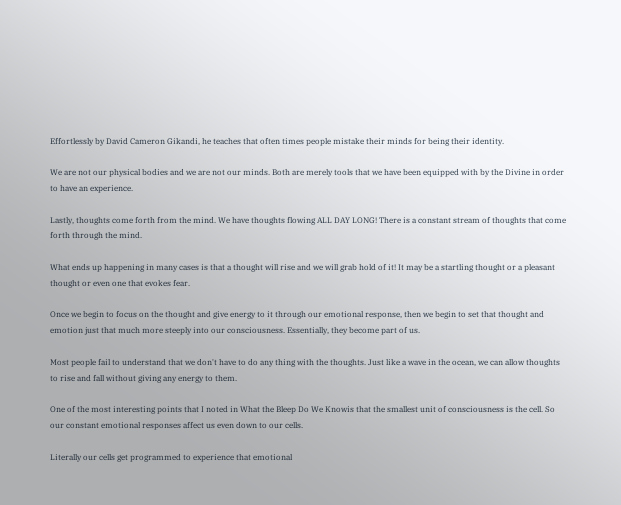Effortlessly by David Cameron Gikandi, he teaches that often times people mistake their minds for being their identity.

We are not our physical bodies and we are not our minds. Both are merely tools that we have been equipped with by the Divine in order to have an experience.

Lastly, thoughts come forth from the mind. We have thoughts flowing ALL DAY LONG! There is a constant stream of thoughts that come forth through the mind.

What ends up happening in many cases is that a thought will rise and we will grab hold of it! It may be a startling thought or a pleasant thought or even one that evokes fear.

Once we begin to focus on the thought and give energy to it through our emotional response, then we begin to set that thought and emotion just that much more steeply into our consciousness. Essentially, they become part of us.

Most people fail to understand that we don't have to do any thing with the thoughts. Just like a wave in the ocean, we can allow thoughts to rise and fall without giving any energy to them.

One of the most interesting points that I noted in What the Bleep Do We Knowis that the smallest unit of consciousness is the cell. So our constant emotional responses affect us even down to our cells.

Literally our cells get programmed to experience that emotional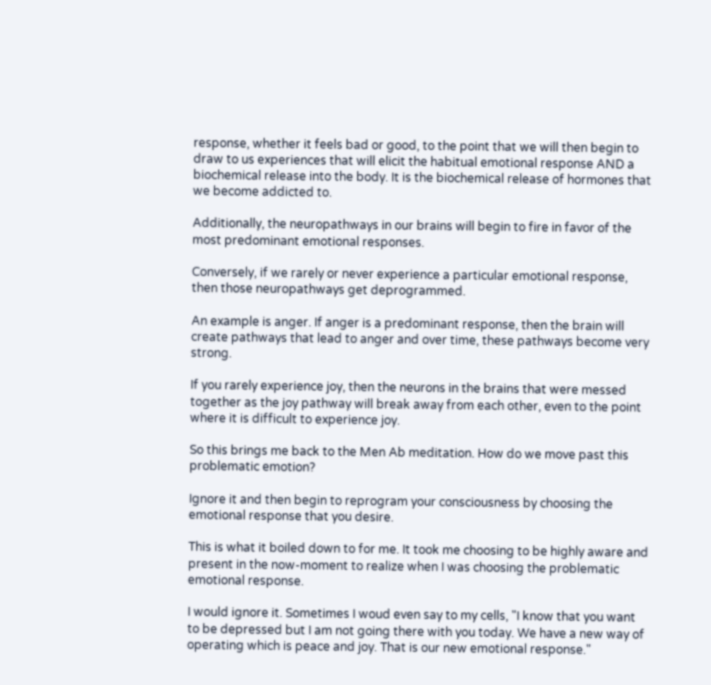response, whether it feels bad or good, to the point that we will then begin to draw to us experiences that will elicit the habitual emotional response AND a biochemical release into the body. It is the biochemical release of hormones that we become addicted to.

Additionally, the neuropathways in our brains will begin to fire in favor of the most predominant emotional responses.

Conversely, if we rarely or never experience a particular emotional response, then those neuropathways get deprogrammed.

An example is anger. If anger is a predominant response, then the brain will create pathways that lead to anger and over time, these pathways become very strong.

If you rarely experience joy, then the neurons in the brains that were messed together as the joy pathway will break away from each other, even to the point where it is difficult to experience joy.

So this brings me back to the Men Ab meditation. How do we move past this problematic emotion?

Ignore it and then begin to reprogram your consciousness by choosing the emotional response that you desire.

This is what it boiled down to for me. It took me choosing to be highly aware and present in the now-moment to realize when I was choosing the problematic emotional response.

I would ignore it. Sometimes I woud even say to my cells, "I know that you want to be depressed but I am not going there with you today. We have a new way of operating which is peace and joy. That is our new emotional response."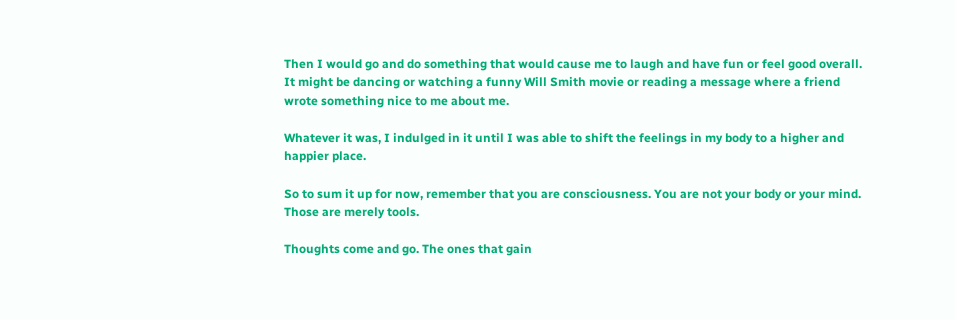Then I would go and do something that would cause me to laugh and have fun or feel good overall. It might be dancing or watching a funny Will Smith movie or reading a message where a friend wrote something nice to me about me.

Whatever it was, I indulged in it until I was able to shift the feelings in my body to a higher and happier place.

So to sum it up for now, remember that you are consciousness. You are not your body or your mind. Those are merely tools.

Thoughts come and go. The ones that gain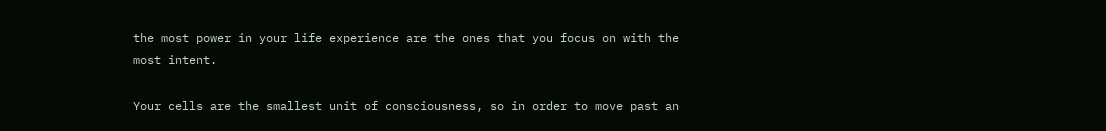the most power in your life experience are the ones that you focus on with the most intent.

Your cells are the smallest unit of consciousness, so in order to move past an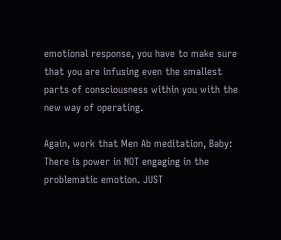emotional response, you have to make sure that you are infusing even the smallest parts of consciousness within you with the new way of operating.

Again, work that Men Ab meditation, Baby: There is power in NOT engaging in the problematic emotion. JUST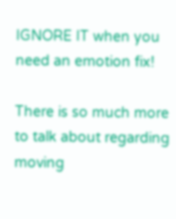IGNORE IT when you need an emotion fix!

There is so much more to talk about regarding moving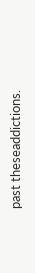past theseaddictions.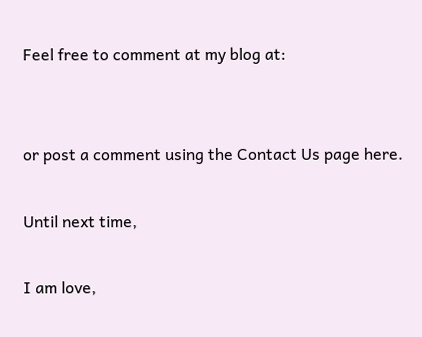Feel free to comment at my blog at:


or post a comment using the Contact Us page here.

Until next time,

I am love,